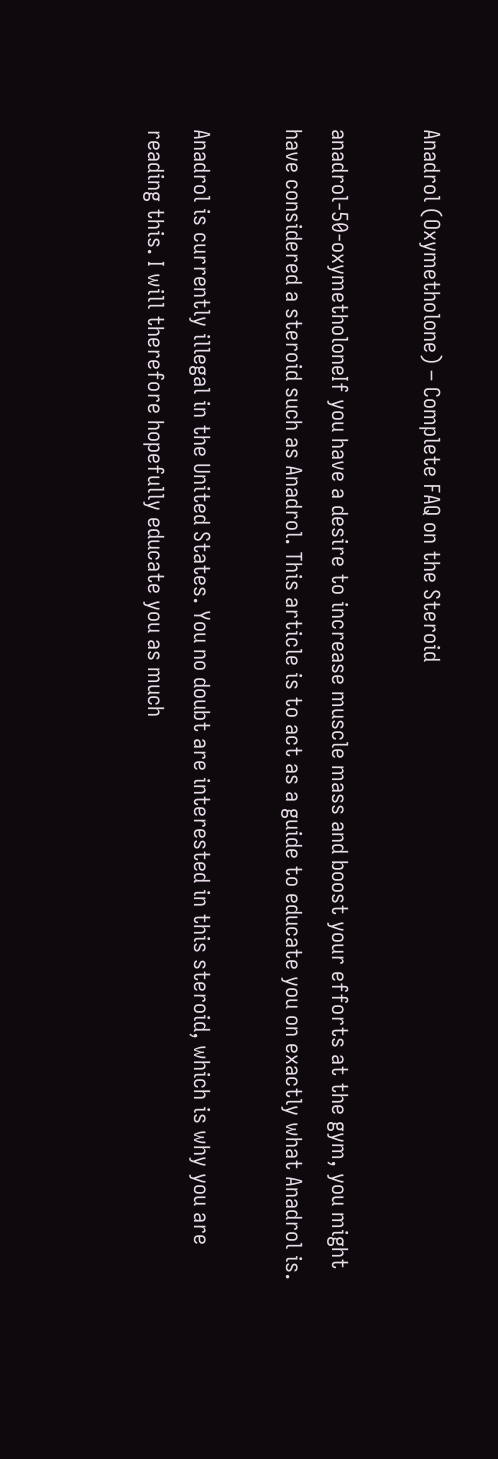Anadrol (Oxymetholone) – Complete FAQ on the Steroid

anadrol-50-oxymetholoneIf you have a desire to increase muscle mass and boost your efforts at the gym, you might have considered a steroid such as Anadrol. This article is to act as a guide to educate you on exactly what Anadrol is.

Anadrol is currently illegal in the United States. You no doubt are interested in this steroid, which is why you are reading this. I will therefore hopefully educate you as much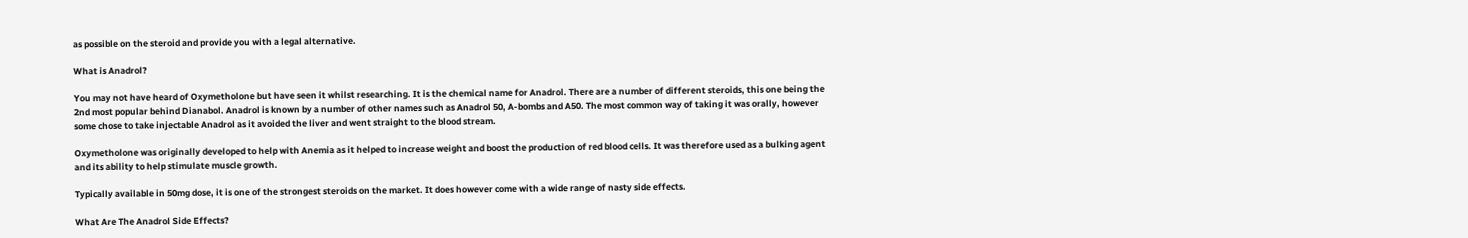as possible on the steroid and provide you with a legal alternative.

What is Anadrol?

You may not have heard of Oxymetholone but have seen it whilst researching. It is the chemical name for Anadrol. There are a number of different steroids, this one being the 2nd most popular behind Dianabol. Anadrol is known by a number of other names such as Anadrol 50, A-bombs and A50. The most common way of taking it was orally, however some chose to take injectable Anadrol as it avoided the liver and went straight to the blood stream.

Oxymetholone was originally developed to help with Anemia as it helped to increase weight and boost the production of red blood cells. It was therefore used as a bulking agent and its ability to help stimulate muscle growth.

Typically available in 50mg dose, it is one of the strongest steroids on the market. It does however come with a wide range of nasty side effects.

What Are The Anadrol Side Effects?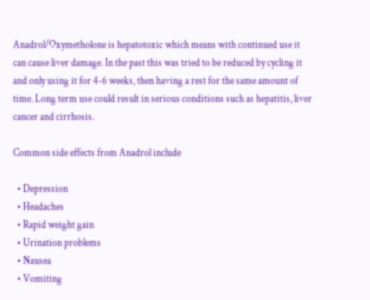Anadrol/Oxymetholone is hepatotoxic which means with continued use it can cause liver damage. In the past this was tried to be reduced by cycling it and only using it for 4-6 weeks, then having a rest for the same amount of time. Long term use could result in serious conditions such as hepatitis, liver cancer and cirrhosis.

Common side effects from Anadrol include

  • Depression
  • Headaches
  • Rapid weight gain
  • Urination problems
  • Nausea
  • Vomiting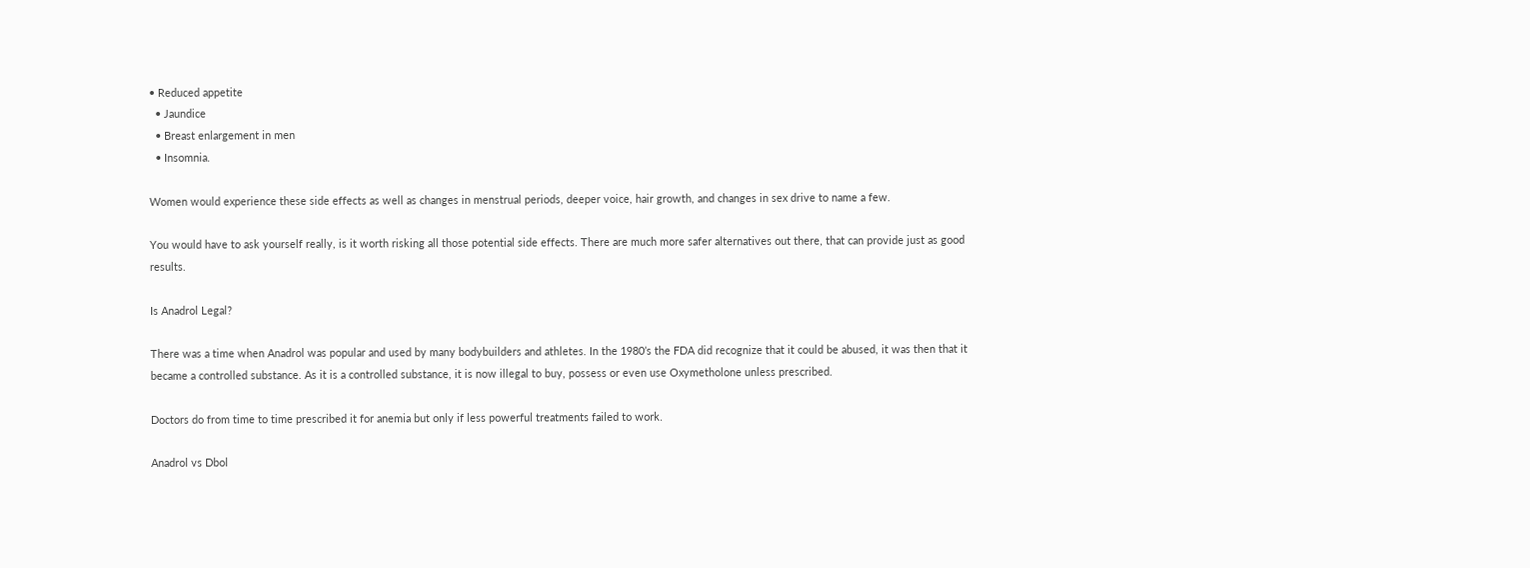• Reduced appetite
  • Jaundice
  • Breast enlargement in men
  • Insomnia.

Women would experience these side effects as well as changes in menstrual periods, deeper voice, hair growth, and changes in sex drive to name a few.

You would have to ask yourself really, is it worth risking all those potential side effects. There are much more safer alternatives out there, that can provide just as good results.

Is Anadrol Legal?

There was a time when Anadrol was popular and used by many bodybuilders and athletes. In the 1980’s the FDA did recognize that it could be abused, it was then that it became a controlled substance. As it is a controlled substance, it is now illegal to buy, possess or even use Oxymetholone unless prescribed.

Doctors do from time to time prescribed it for anemia but only if less powerful treatments failed to work.

Anadrol vs Dbol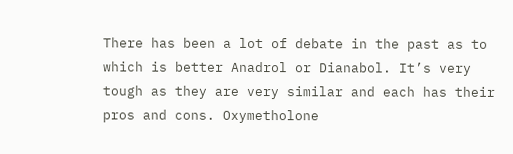There has been a lot of debate in the past as to which is better Anadrol or Dianabol. It’s very tough as they are very similar and each has their pros and cons. Oxymetholone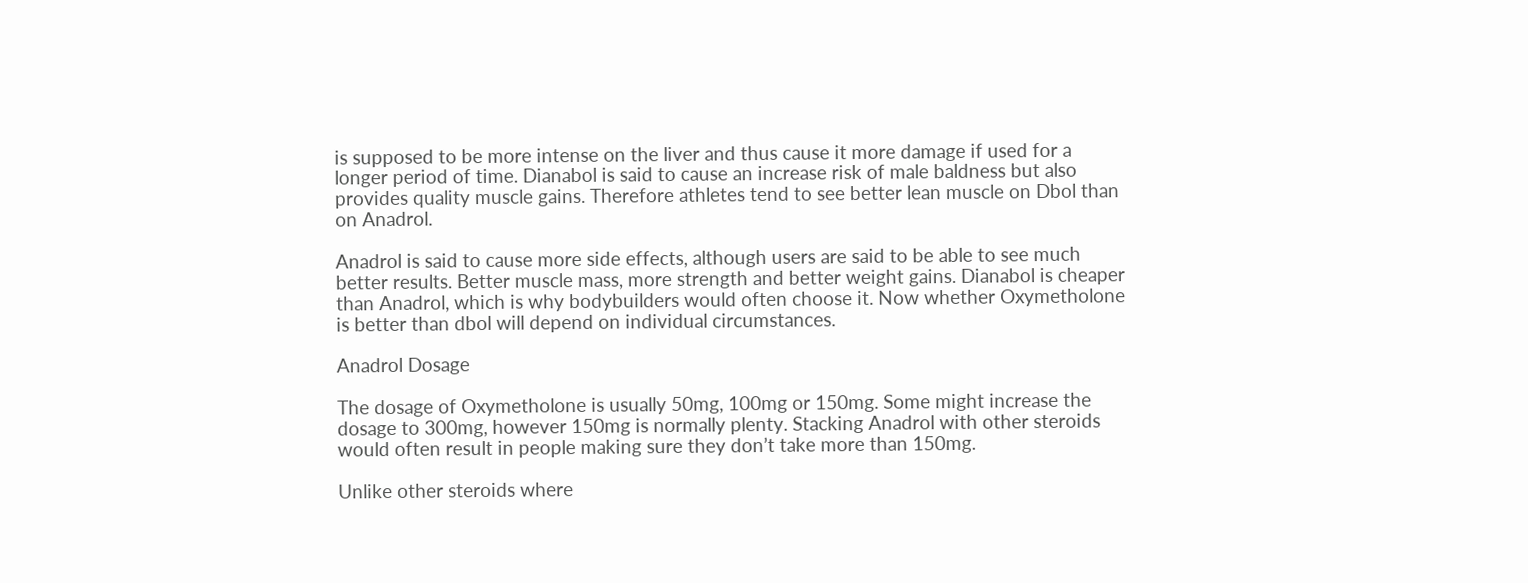is supposed to be more intense on the liver and thus cause it more damage if used for a longer period of time. Dianabol is said to cause an increase risk of male baldness but also provides quality muscle gains. Therefore athletes tend to see better lean muscle on Dbol than on Anadrol.

Anadrol is said to cause more side effects, although users are said to be able to see much better results. Better muscle mass, more strength and better weight gains. Dianabol is cheaper than Anadrol, which is why bodybuilders would often choose it. Now whether Oxymetholone is better than dbol will depend on individual circumstances.

Anadrol Dosage

The dosage of Oxymetholone is usually 50mg, 100mg or 150mg. Some might increase the dosage to 300mg, however 150mg is normally plenty. Stacking Anadrol with other steroids would often result in people making sure they don’t take more than 150mg.

Unlike other steroids where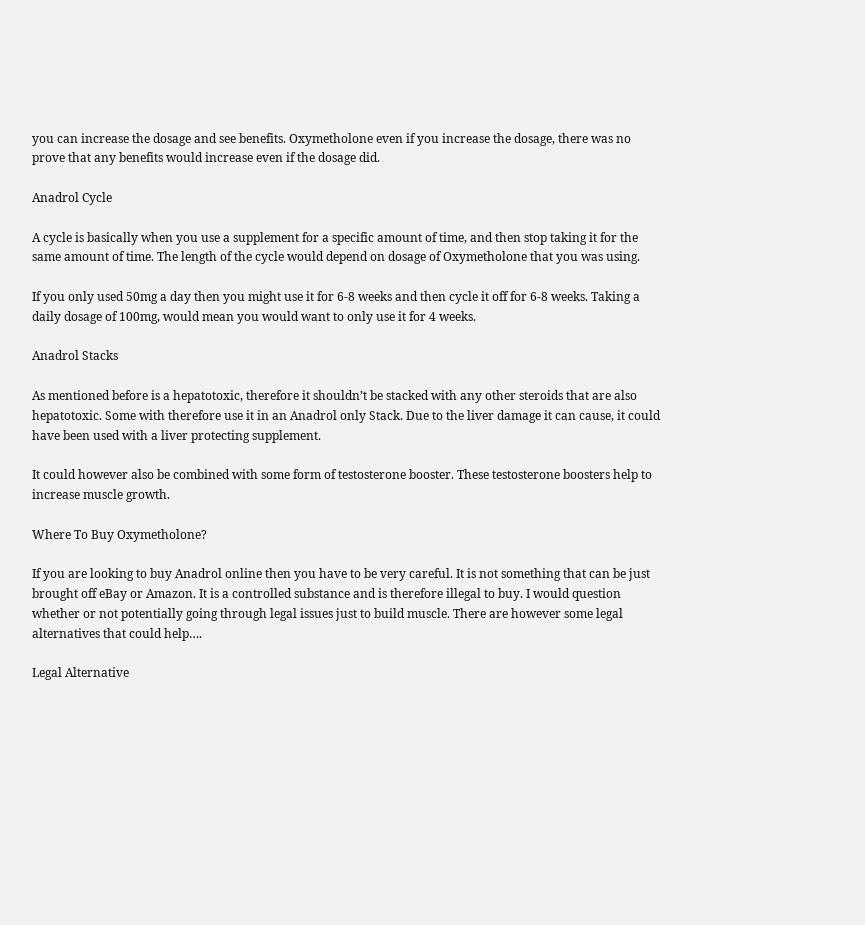you can increase the dosage and see benefits. Oxymetholone even if you increase the dosage, there was no prove that any benefits would increase even if the dosage did.

Anadrol Cycle

A cycle is basically when you use a supplement for a specific amount of time, and then stop taking it for the same amount of time. The length of the cycle would depend on dosage of Oxymetholone that you was using.

If you only used 50mg a day then you might use it for 6-8 weeks and then cycle it off for 6-8 weeks. Taking a daily dosage of 100mg, would mean you would want to only use it for 4 weeks.

Anadrol Stacks

As mentioned before is a hepatotoxic, therefore it shouldn’t be stacked with any other steroids that are also hepatotoxic. Some with therefore use it in an Anadrol only Stack. Due to the liver damage it can cause, it could have been used with a liver protecting supplement.

It could however also be combined with some form of testosterone booster. These testosterone boosters help to increase muscle growth.

Where To Buy Oxymetholone?

If you are looking to buy Anadrol online then you have to be very careful. It is not something that can be just brought off eBay or Amazon. It is a controlled substance and is therefore illegal to buy. I would question whether or not potentially going through legal issues just to build muscle. There are however some legal alternatives that could help….

Legal Alternative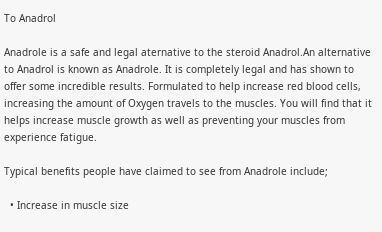To Anadrol

Anadrole is a safe and legal aternative to the steroid Anadrol.An alternative to Anadrol is known as Anadrole. It is completely legal and has shown to offer some incredible results. Formulated to help increase red blood cells, increasing the amount of Oxygen travels to the muscles. You will find that it helps increase muscle growth as well as preventing your muscles from experience fatigue.

Typical benefits people have claimed to see from Anadrole include;

  • Increase in muscle size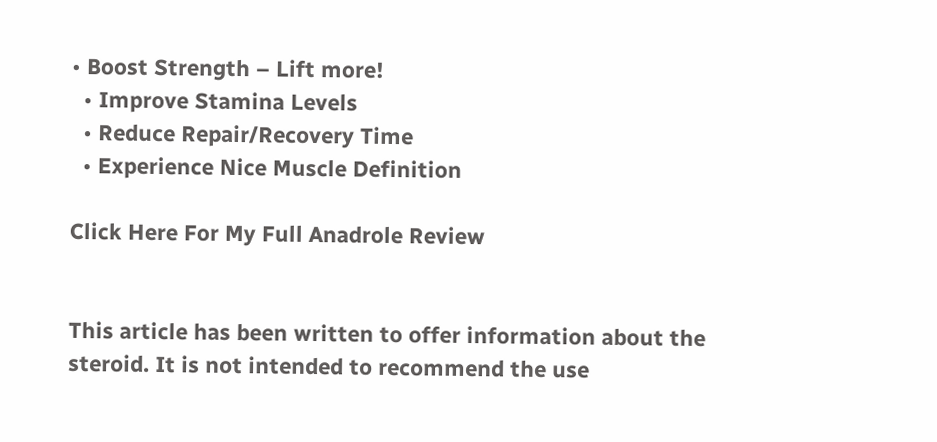• Boost Strength – Lift more!
  • Improve Stamina Levels
  • Reduce Repair/Recovery Time
  • Experience Nice Muscle Definition

Click Here For My Full Anadrole Review


This article has been written to offer information about the steroid. It is not intended to recommend the use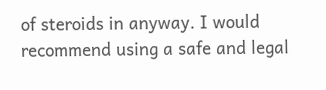of steroids in anyway. I would recommend using a safe and legal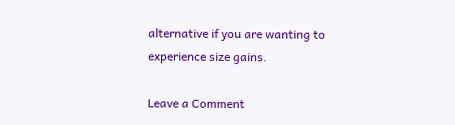alternative if you are wanting to experience size gains.

Leave a Comment